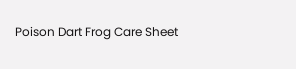Poison Dart Frog Care Sheet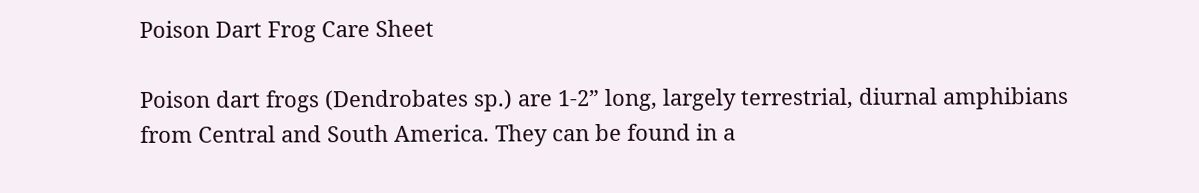Poison Dart Frog Care Sheet

Poison dart frogs (Dendrobates sp.) are 1-2” long, largely terrestrial, diurnal amphibians from Central and South America. They can be found in a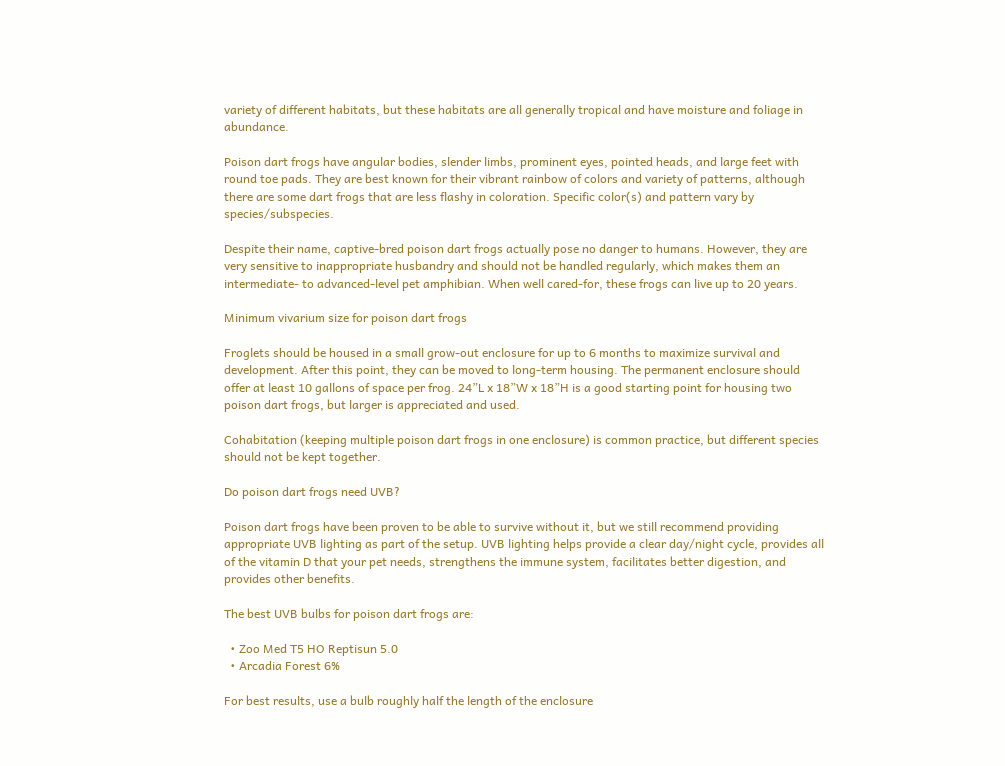variety of different habitats, but these habitats are all generally tropical and have moisture and foliage in abundance.

Poison dart frogs have angular bodies, slender limbs, prominent eyes, pointed heads, and large feet with round toe pads. They are best known for their vibrant rainbow of colors and variety of patterns, although there are some dart frogs that are less flashy in coloration. Specific color(s) and pattern vary by species/subspecies.

Despite their name, captive-bred poison dart frogs actually pose no danger to humans. However, they are very sensitive to inappropriate husbandry and should not be handled regularly, which makes them an intermediate- to advanced-level pet amphibian. When well cared-for, these frogs can live up to 20 years.

Minimum vivarium size for poison dart frogs

Froglets should be housed in a small grow-out enclosure for up to 6 months to maximize survival and development. After this point, they can be moved to long-term housing. The permanent enclosure should offer at least 10 gallons of space per frog. 24”L x 18”W x 18”H is a good starting point for housing two poison dart frogs, but larger is appreciated and used.

Cohabitation (keeping multiple poison dart frogs in one enclosure) is common practice, but different species should not be kept together.

Do poison dart frogs need UVB?

Poison dart frogs have been proven to be able to survive without it, but we still recommend providing appropriate UVB lighting as part of the setup. UVB lighting helps provide a clear day/night cycle, provides all of the vitamin D that your pet needs, strengthens the immune system, facilitates better digestion, and provides other benefits.

The best UVB bulbs for poison dart frogs are:

  • Zoo Med T5 HO Reptisun 5.0
  • Arcadia Forest 6%

For best results, use a bulb roughly half the length of the enclosure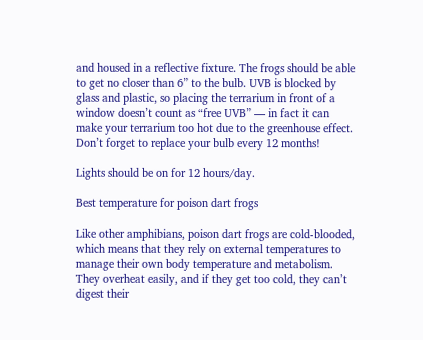and housed in a reflective fixture. The frogs should be able to get no closer than 6” to the bulb. UVB is blocked by glass and plastic, so placing the terrarium in front of a window doesn’t count as “free UVB” — in fact it can make your terrarium too hot due to the greenhouse effect. Don’t forget to replace your bulb every 12 months!

Lights should be on for 12 hours/day.

Best temperature for poison dart frogs

Like other amphibians, poison dart frogs are cold-blooded, which means that they rely on external temperatures to manage their own body temperature and metabolism. They overheat easily, and if they get too cold, they can’t digest their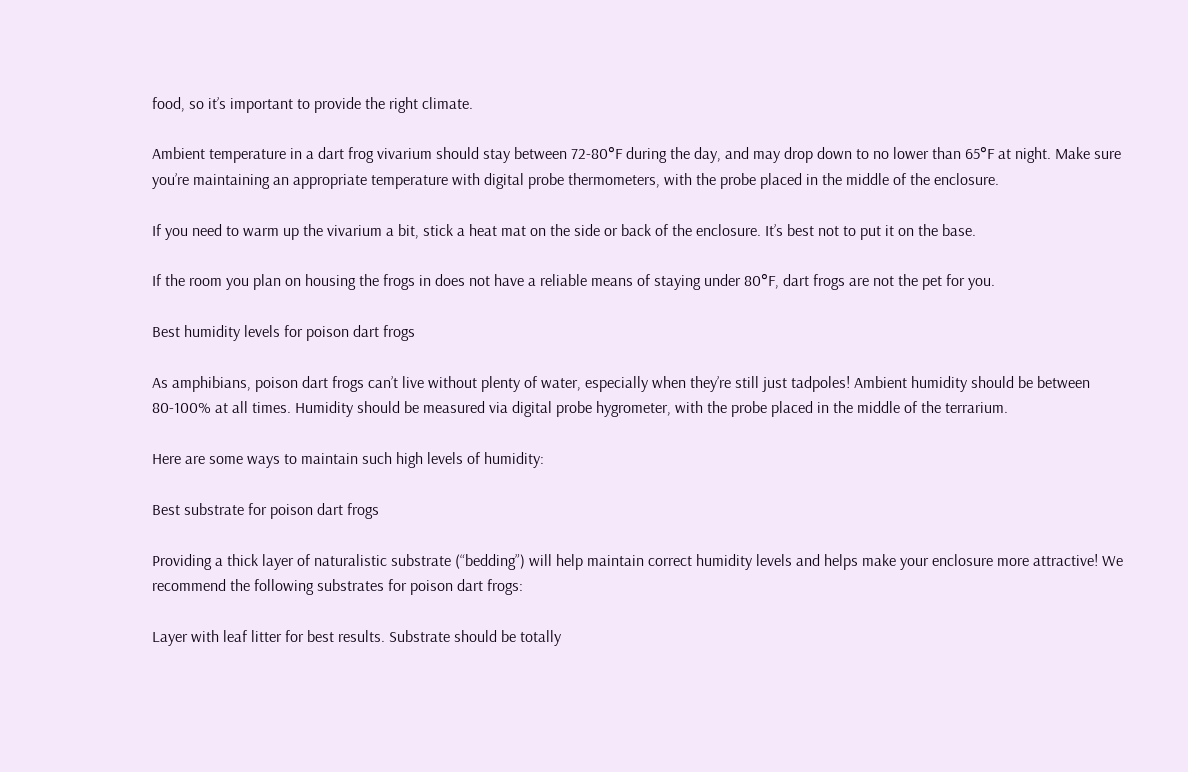food, so it’s important to provide the right climate.

Ambient temperature in a dart frog vivarium should stay between 72-80°F during the day, and may drop down to no lower than 65°F at night. Make sure you’re maintaining an appropriate temperature with digital probe thermometers, with the probe placed in the middle of the enclosure.

If you need to warm up the vivarium a bit, stick a heat mat on the side or back of the enclosure. It’s best not to put it on the base.

If the room you plan on housing the frogs in does not have a reliable means of staying under 80°F, dart frogs are not the pet for you.

Best humidity levels for poison dart frogs

As amphibians, poison dart frogs can’t live without plenty of water, especially when they’re still just tadpoles! Ambient humidity should be between 80-100% at all times. Humidity should be measured via digital probe hygrometer, with the probe placed in the middle of the terrarium.

Here are some ways to maintain such high levels of humidity:

Best substrate for poison dart frogs

Providing a thick layer of naturalistic substrate (“bedding”) will help maintain correct humidity levels and helps make your enclosure more attractive! We recommend the following substrates for poison dart frogs:

Layer with leaf litter for best results. Substrate should be totally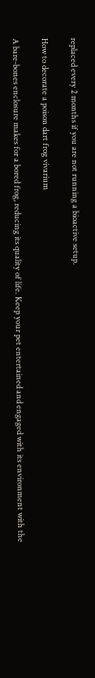replaced every 2 months if you are not running a bioactive setup.

How to decorate a poison dart frog vivarium

A bare-bones enclosure makes for a bored frog, reducing its quality of life. Keep your pet entertained and engaged with its environment with the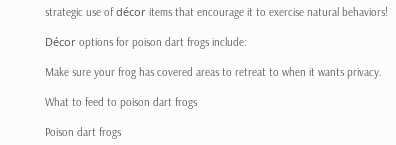strategic use of décor items that encourage it to exercise natural behaviors!

Décor options for poison dart frogs include:

Make sure your frog has covered areas to retreat to when it wants privacy.

What to feed to poison dart frogs

Poison dart frogs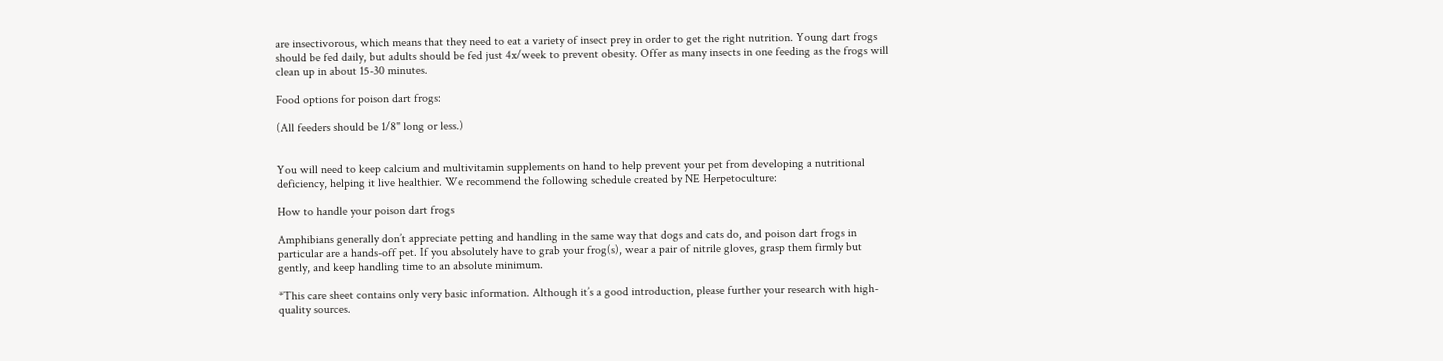are insectivorous, which means that they need to eat a variety of insect prey in order to get the right nutrition. Young dart frogs should be fed daily, but adults should be fed just 4x/week to prevent obesity. Offer as many insects in one feeding as the frogs will clean up in about 15-30 minutes.

Food options for poison dart frogs:

(All feeders should be 1/8" long or less.)


You will need to keep calcium and multivitamin supplements on hand to help prevent your pet from developing a nutritional deficiency, helping it live healthier. We recommend the following schedule created by NE Herpetoculture:

How to handle your poison dart frogs

Amphibians generally don’t appreciate petting and handling in the same way that dogs and cats do, and poison dart frogs in particular are a hands-off pet. If you absolutely have to grab your frog(s), wear a pair of nitrile gloves, grasp them firmly but gently, and keep handling time to an absolute minimum.

*This care sheet contains only very basic information. Although it’s a good introduction, please further your research with high-quality sources.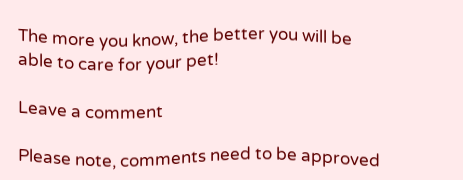The more you know, the better you will be able to care for your pet!

Leave a comment

Please note, comments need to be approved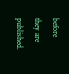before they are published.